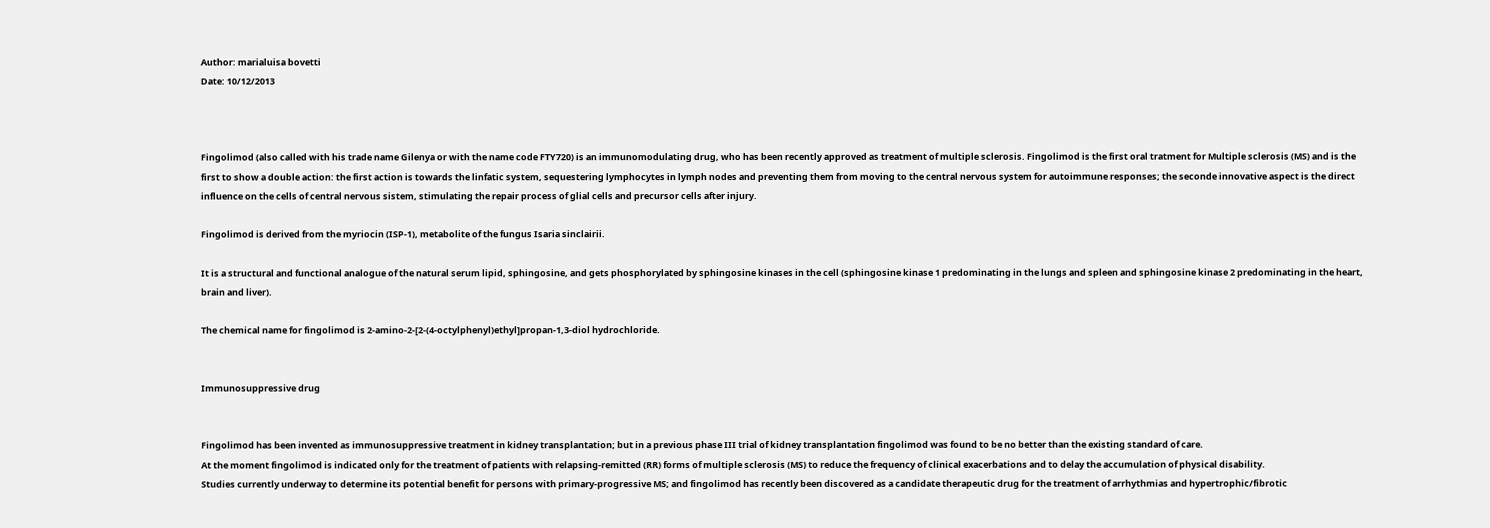Author: marialuisa bovetti
Date: 10/12/2013



Fingolimod (also called with his trade name Gilenya or with the name code FTY720) is an immunomodulating drug, who has been recently approved as treatment of multiple sclerosis. Fingolimod is the first oral tratment for Multiple sclerosis (MS) and is the first to show a double action: the first action is towards the linfatic system, sequestering lymphocytes in lymph nodes and preventing them from moving to the central nervous system for autoimmune responses; the seconde innovative aspect is the direct influence on the cells of central nervous sistem, stimulating the repair process of glial cells and precursor cells after injury.

Fingolimod is derived from the myriocin (ISP-1), metabolite of the fungus Isaria sinclairii.

It is a structural and functional analogue of the natural serum lipid, sphingosine, and gets phosphorylated by sphingosine kinases in the cell (sphingosine kinase 1 predominating in the lungs and spleen and sphingosine kinase 2 predominating in the heart, brain and liver).

The chemical name for fingolimod is 2-amino-2-[2-(4-octylphenyl)ethyl]propan-1,3-diol hydrochloride.


Immunosuppressive drug


Fingolimod has been invented as immunosuppressive treatment in kidney transplantation; but in a previous phase III trial of kidney transplantation fingolimod was found to be no better than the existing standard of care.
At the moment fingolimod is indicated only for the treatment of patients with relapsing-remitted (RR) forms of multiple sclerosis (MS) to reduce the frequency of clinical exacerbations and to delay the accumulation of physical disability.
Studies currently underway to determine its potential benefit for persons with primary-progressive MS; and fingolimod has recently been discovered as a candidate therapeutic drug for the treatment of arrhythmias and hypertrophic/fibrotic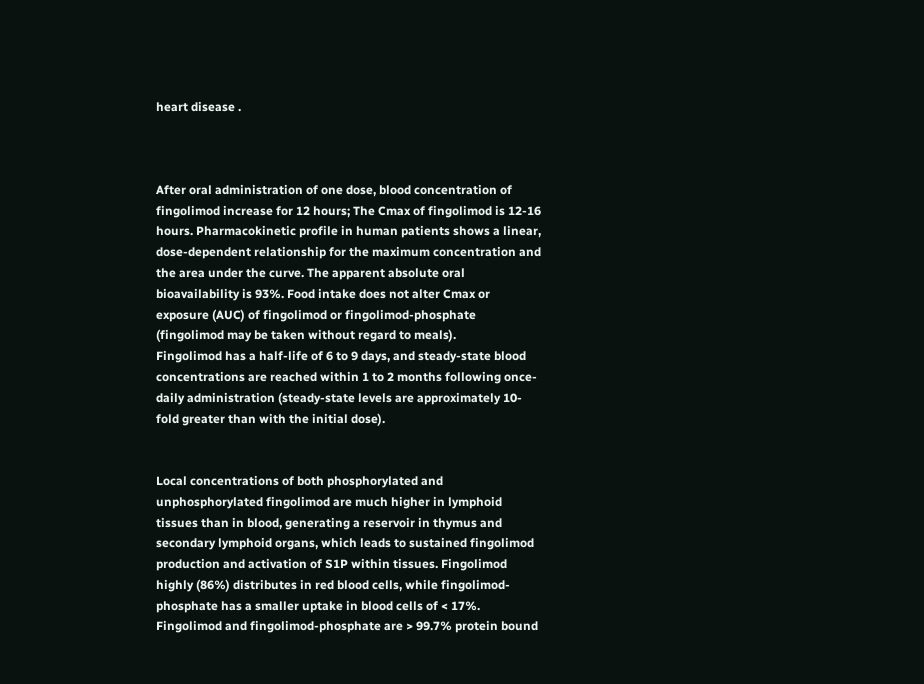heart disease .



After oral administration of one dose, blood concentration of fingolimod increase for 12 hours; The Cmax of fingolimod is 12-16 hours. Pharmacokinetic profile in human patients shows a linear, dose-dependent relationship for the maximum concentration and the area under the curve. The apparent absolute oral bioavailability is 93%. Food intake does not alter Cmax or exposure (AUC) of fingolimod or fingolimod-phosphate (fingolimod may be taken without regard to meals).
Fingolimod has a half-life of 6 to 9 days, and steady-state blood concentrations are reached within 1 to 2 months following once-daily administration (steady-state levels are approximately 10-fold greater than with the initial dose).


Local concentrations of both phosphorylated and unphosphorylated fingolimod are much higher in lymphoid tissues than in blood, generating a reservoir in thymus and secondary lymphoid organs, which leads to sustained fingolimod production and activation of S1P within tissues. Fingolimod highly (86%) distributes in red blood cells, while fingolimod-phosphate has a smaller uptake in blood cells of < 17%. Fingolimod and fingolimod-phosphate are > 99.7% protein bound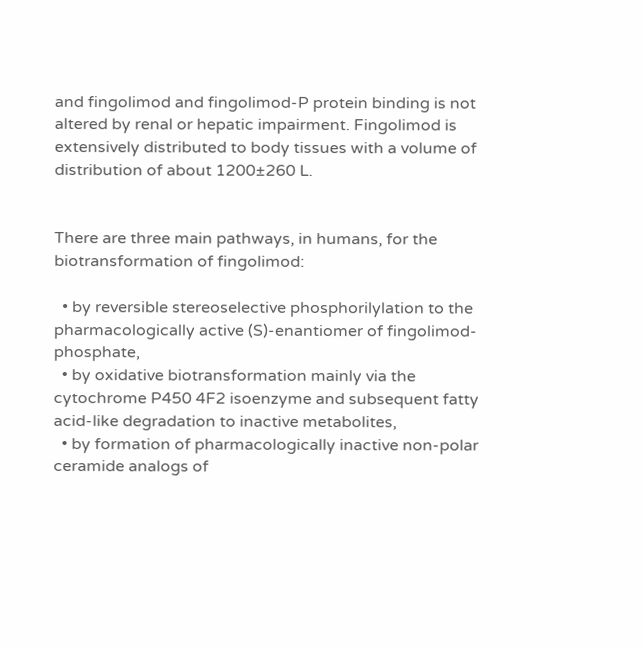and fingolimod and fingolimod-P protein binding is not altered by renal or hepatic impairment. Fingolimod is extensively distributed to body tissues with a volume of distribution of about 1200±260 L.


There are three main pathways, in humans, for the biotransformation of fingolimod:

  • by reversible stereoselective phosphorilylation to the pharmacologically active (S)-enantiomer of fingolimod-phosphate,
  • by oxidative biotransformation mainly via the cytochrome P450 4F2 isoenzyme and subsequent fatty acid-like degradation to inactive metabolites,
  • by formation of pharmacologically inactive non-polar ceramide analogs of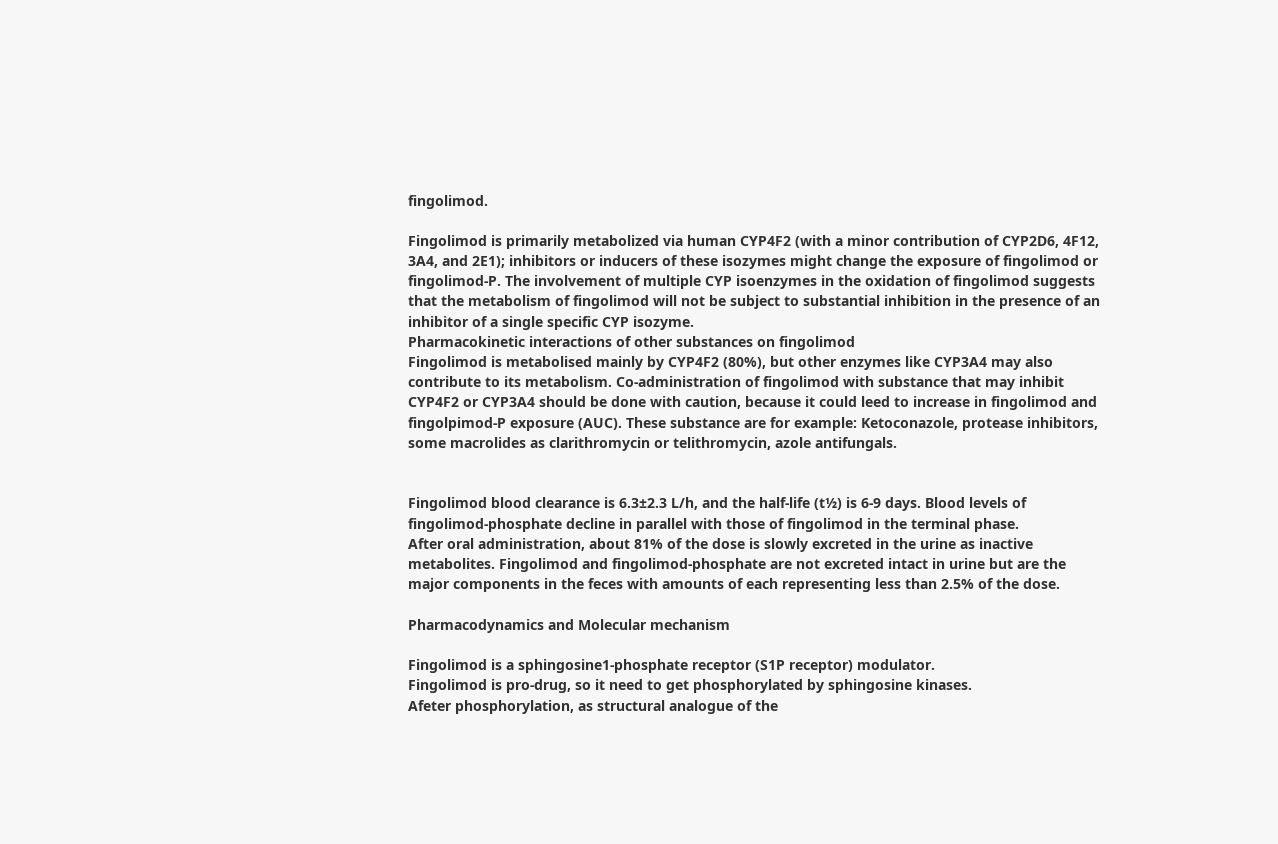fingolimod.

Fingolimod is primarily metabolized via human CYP4F2 (with a minor contribution of CYP2D6, 4F12, 3A4, and 2E1); inhibitors or inducers of these isozymes might change the exposure of fingolimod or fingolimod-P. The involvement of multiple CYP isoenzymes in the oxidation of fingolimod suggests that the metabolism of fingolimod will not be subject to substantial inhibition in the presence of an inhibitor of a single specific CYP isozyme.
Pharmacokinetic interactions of other substances on fingolimod
Fingolimod is metabolised mainly by CYP4F2 (80%), but other enzymes like CYP3A4 may also contribute to its metabolism. Co-administration of fingolimod with substance that may inhibit CYP4F2 or CYP3A4 should be done with caution, because it could leed to increase in fingolimod and fingolpimod-P exposure (AUC). These substance are for example: Ketoconazole, protease inhibitors, some macrolides as clarithromycin or telithromycin, azole antifungals.


Fingolimod blood clearance is 6.3±2.3 L/h, and the half-life (t½) is 6-9 days. Blood levels of fingolimod-phosphate decline in parallel with those of fingolimod in the terminal phase.
After oral administration, about 81% of the dose is slowly excreted in the urine as inactive metabolites. Fingolimod and fingolimod-phosphate are not excreted intact in urine but are the major components in the feces with amounts of each representing less than 2.5% of the dose.

Pharmacodynamics and Molecular mechanism

Fingolimod is a sphingosine1-phosphate receptor (S1P receptor) modulator.
Fingolimod is pro-drug, so it need to get phosphorylated by sphingosine kinases.
Afeter phosphorylation, as structural analogue of the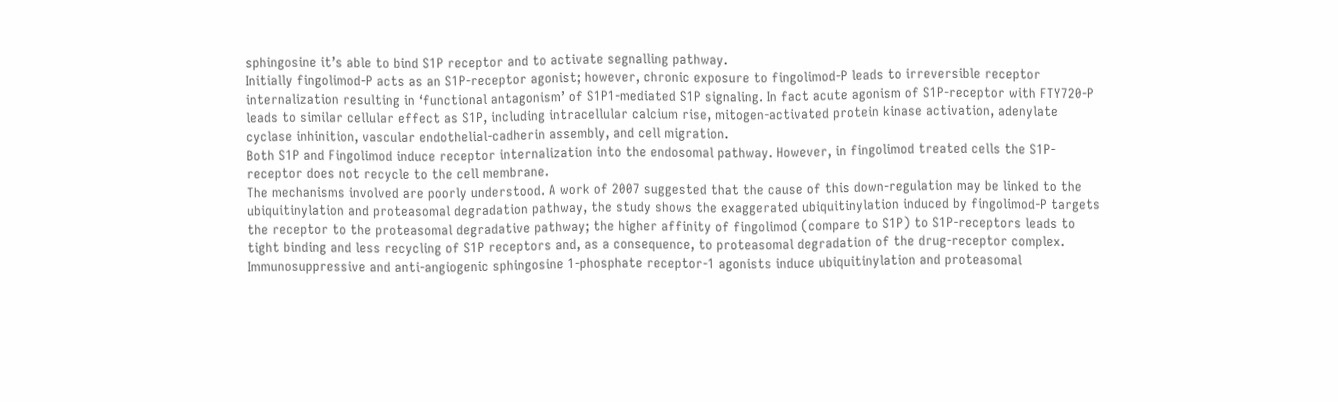sphingosine it’s able to bind S1P receptor and to activate segnalling pathway.
Initially fingolimod-P acts as an S1P-receptor agonist; however, chronic exposure to fingolimod-P leads to irreversible receptor internalization resulting in ‘functional antagonism’ of S1P1-mediated S1P signaling. In fact acute agonism of S1P-receptor with FTY720-P leads to similar cellular effect as S1P, including intracellular calcium rise, mitogen-activated protein kinase activation, adenylate cyclase inhinition, vascular endothelial-cadherin assembly, and cell migration.
Both S1P and Fingolimod induce receptor internalization into the endosomal pathway. However, in fingolimod treated cells the S1P-receptor does not recycle to the cell membrane.
The mechanisms involved are poorly understood. A work of 2007 suggested that the cause of this down-regulation may be linked to the ubiquitinylation and proteasomal degradation pathway, the study shows the exaggerated ubiquitinylation induced by fingolimod-P targets the receptor to the proteasomal degradative pathway; the higher affinity of fingolimod (compare to S1P) to S1P-receptors leads to tight binding and less recycling of S1P receptors and, as a consequence, to proteasomal degradation of the drug-receptor complex.
Immunosuppressive and anti-angiogenic sphingosine 1-phosphate receptor-1 agonists induce ubiquitinylation and proteasomal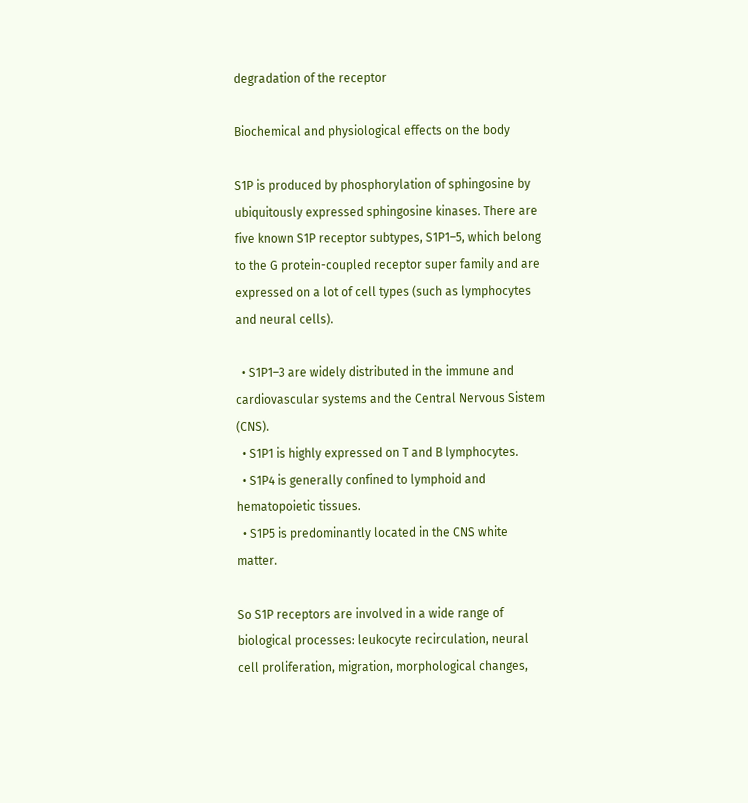degradation of the receptor

Biochemical and physiological effects on the body

S1P is produced by phosphorylation of sphingosine by ubiquitously expressed sphingosine kinases. There are five known S1P receptor subtypes, S1P1–5, which belong to the G protein-coupled receptor super family and are expressed on a lot of cell types (such as lymphocytes and neural cells).

  • S1P1–3 are widely distributed in the immune and cardiovascular systems and the Central Nervous Sistem (CNS).
  • S1P1 is highly expressed on T and B lymphocytes.
  • S1P4 is generally confined to lymphoid and hematopoietic tissues.
  • S1P5 is predominantly located in the CNS white matter.

So S1P receptors are involved in a wide range of biological processes: leukocyte recirculation, neural cell proliferation, migration, morphological changes,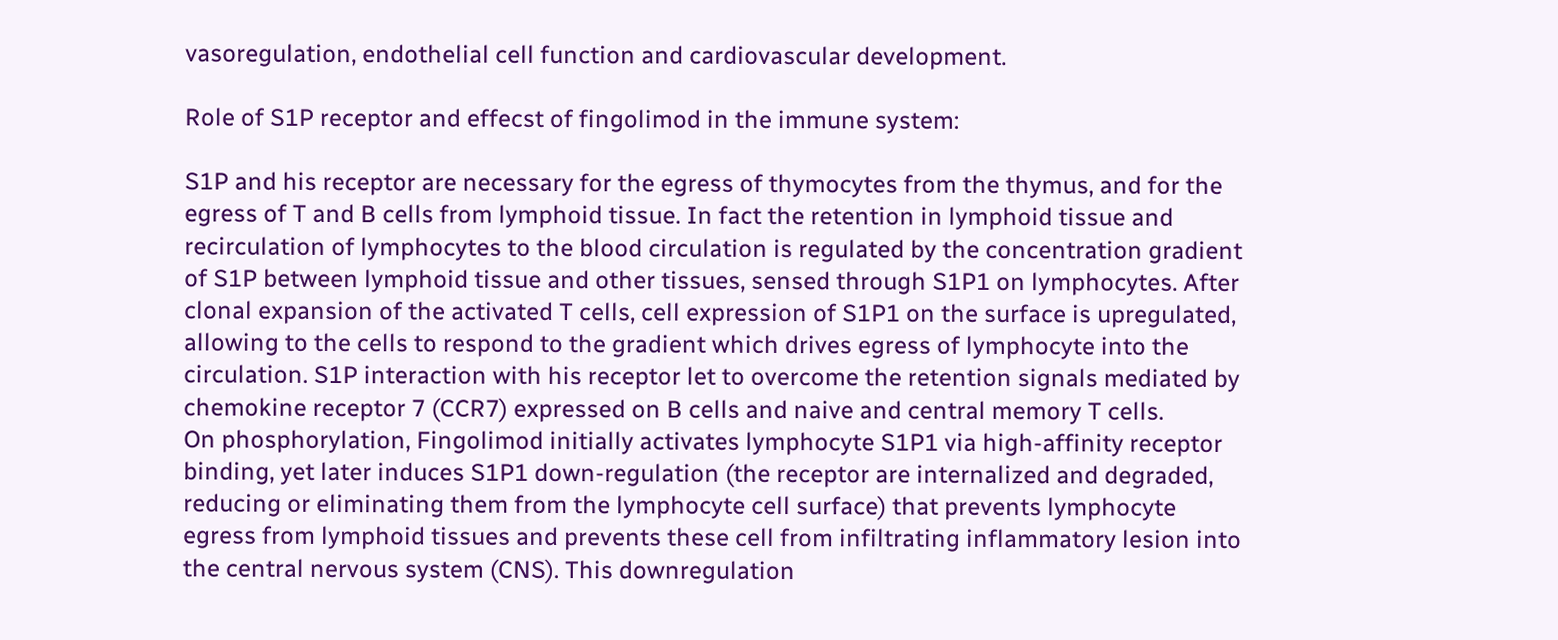vasoregulation, endothelial cell function and cardiovascular development.

Role of S1P receptor and effecst of fingolimod in the immune system:

S1P and his receptor are necessary for the egress of thymocytes from the thymus, and for the egress of T and B cells from lymphoid tissue. In fact the retention in lymphoid tissue and recirculation of lymphocytes to the blood circulation is regulated by the concentration gradient of S1P between lymphoid tissue and other tissues, sensed through S1P1 on lymphocytes. After clonal expansion of the activated T cells, cell expression of S1P1 on the surface is upregulated, allowing to the cells to respond to the gradient which drives egress of lymphocyte into the circulation. S1P interaction with his receptor let to overcome the retention signals mediated by chemokine receptor 7 (CCR7) expressed on B cells and naive and central memory T cells.
On phosphorylation, Fingolimod initially activates lymphocyte S1P1 via high-affinity receptor binding, yet later induces S1P1 down-regulation (the receptor are internalized and degraded, reducing or eliminating them from the lymphocyte cell surface) that prevents lymphocyte egress from lymphoid tissues and prevents these cell from infiltrating inflammatory lesion into the central nervous system (CNS). This downregulation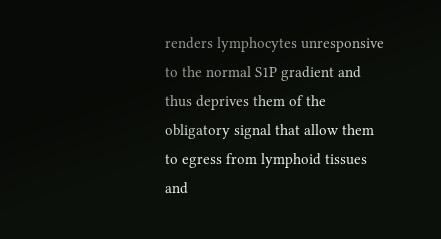renders lymphocytes unresponsive to the normal S1P gradient and thus deprives them of the obligatory signal that allow them to egress from lymphoid tissues and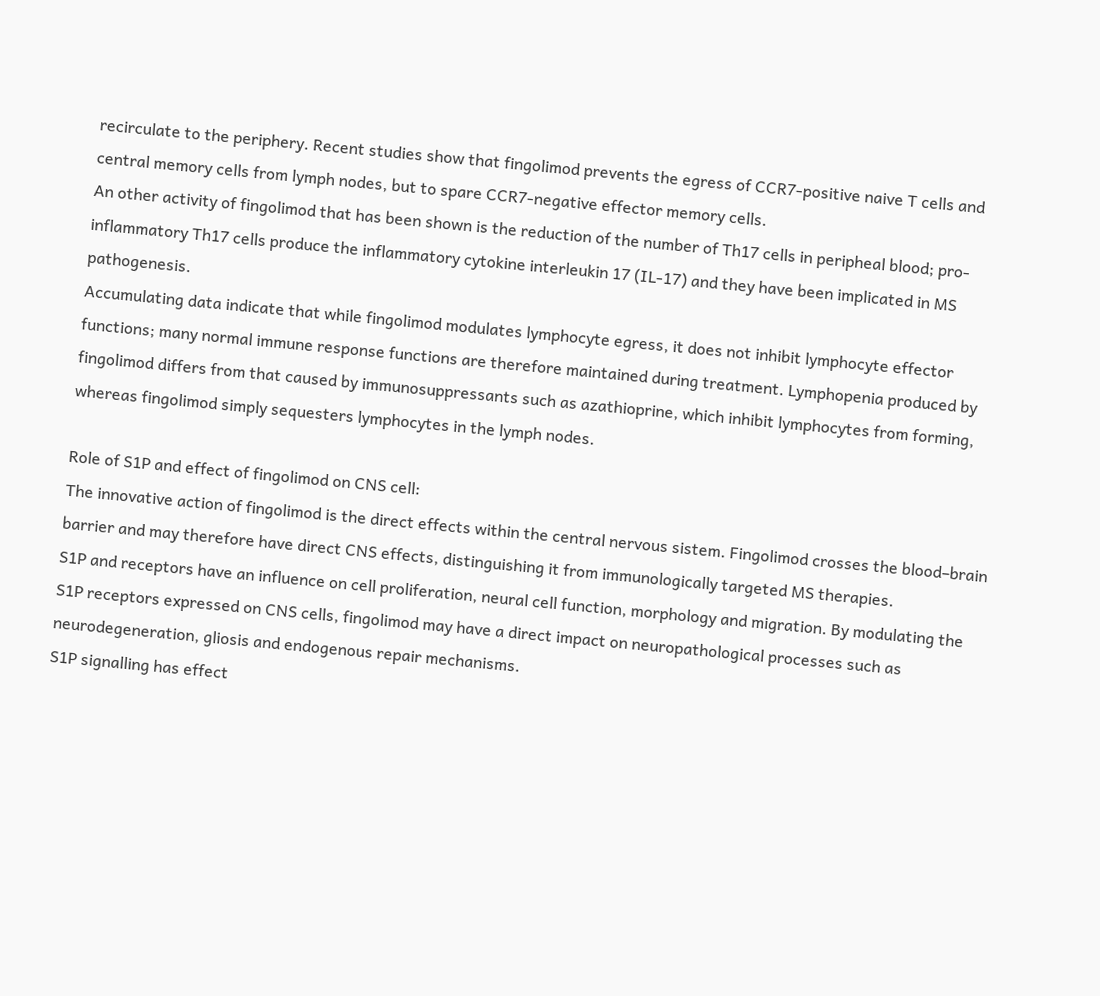recirculate to the periphery. Recent studies show that fingolimod prevents the egress of CCR7-positive naive T cells and central memory cells from lymph nodes, but to spare CCR7-negative effector memory cells.
An other activity of fingolimod that has been shown is the reduction of the number of Th17 cells in peripheal blood; pro-inflammatory Th17 cells produce the inflammatory cytokine interleukin 17 (IL-17) and they have been implicated in MS pathogenesis.
Accumulating data indicate that while fingolimod modulates lymphocyte egress, it does not inhibit lymphocyte effector functions; many normal immune response functions are therefore maintained during treatment. Lymphopenia produced by fingolimod differs from that caused by immunosuppressants such as azathioprine, which inhibit lymphocytes from forming, whereas fingolimod simply sequesters lymphocytes in the lymph nodes.

Role of S1P and effect of fingolimod on CNS cell:
The innovative action of fingolimod is the direct effects within the central nervous sistem. Fingolimod crosses the blood–brain barrier and may therefore have direct CNS effects, distinguishing it from immunologically targeted MS therapies.
S1P and receptors have an influence on cell proliferation, neural cell function, morphology and migration. By modulating the S1P receptors expressed on CNS cells, fingolimod may have a direct impact on neuropathological processes such as neurodegeneration, gliosis and endogenous repair mechanisms.
S1P signalling has effect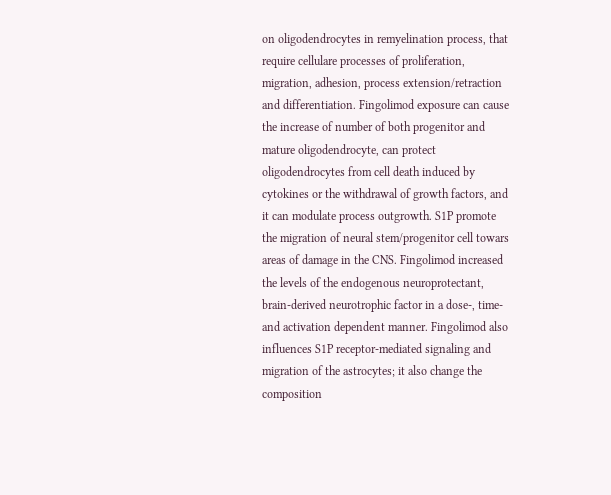on oligodendrocytes in remyelination process, that require cellulare processes of proliferation, migration, adhesion, process extension/retraction and differentiation. Fingolimod exposure can cause the increase of number of both progenitor and mature oligodendrocyte, can protect oligodendrocytes from cell death induced by cytokines or the withdrawal of growth factors, and it can modulate process outgrowth. S1P promote the migration of neural stem/progenitor cell towars areas of damage in the CNS. Fingolimod increased the levels of the endogenous neuroprotectant, brain-derived neurotrophic factor in a dose-, time- and activation dependent manner. Fingolimod also influences S1P receptor-mediated signaling and migration of the astrocytes; it also change the composition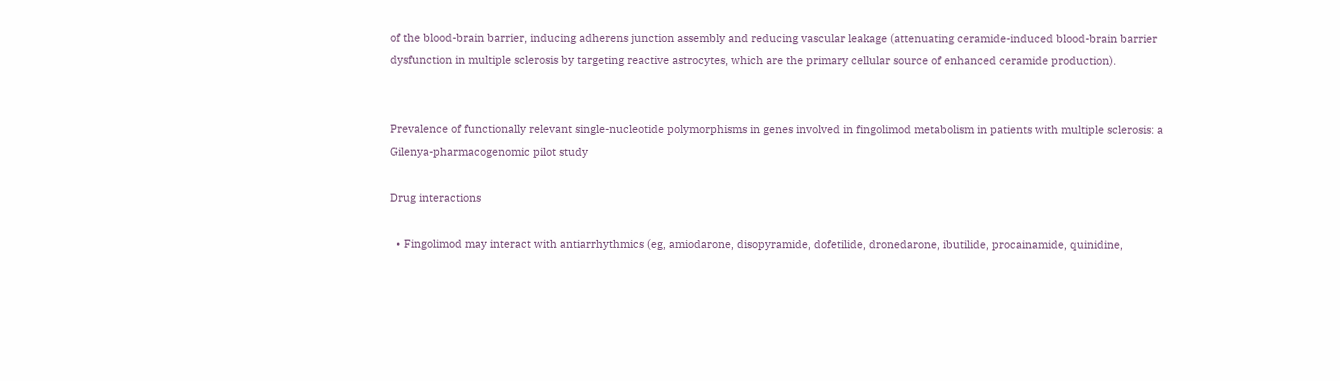of the blood-brain barrier, inducing adherens junction assembly and reducing vascular leakage (attenuating ceramide-induced blood-brain barrier dysfunction in multiple sclerosis by targeting reactive astrocytes, which are the primary cellular source of enhanced ceramide production).


Prevalence of functionally relevant single-nucleotide polymorphisms in genes involved in fingolimod metabolism in patients with multiple sclerosis: a Gilenya-pharmacogenomic pilot study

Drug interactions

  • Fingolimod may interact with antiarrhythmics (eg, amiodarone, disopyramide, dofetilide, dronedarone, ibutilide, procainamide, quinidine,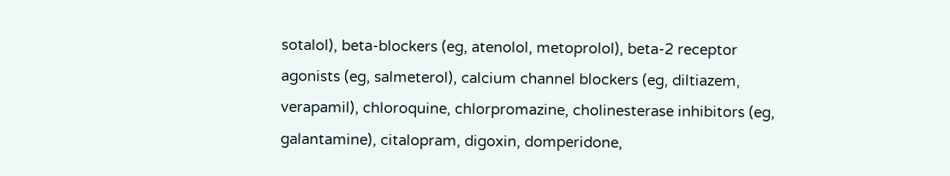sotalol), beta-blockers (eg, atenolol, metoprolol), beta-2 receptor agonists (eg, salmeterol), calcium channel blockers (eg, diltiazem, verapamil), chloroquine, chlorpromazine, cholinesterase inhibitors (eg, galantamine), citalopram, digoxin, domperidone,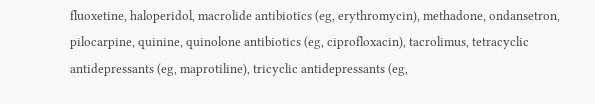fluoxetine, haloperidol, macrolide antibiotics (eg, erythromycin), methadone, ondansetron, pilocarpine, quinine, quinolone antibiotics (eg, ciprofloxacin), tacrolimus, tetracyclic antidepressants (eg, maprotiline), tricyclic antidepressants (eg,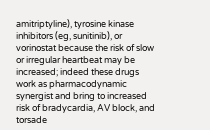amitriptyline), tyrosine kinase inhibitors (eg, sunitinib), or vorinostat because the risk of slow or irregular heartbeat may be increased; indeed these drugs work as pharmacodynamic synergist and bring to increased risk of bradycardia, AV block, and torsade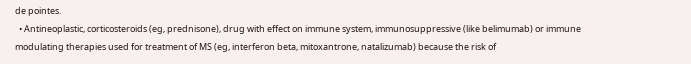de pointes.
  • Antineoplastic, corticosteroids (eg, prednisone), drug with effect on immune system, immunosuppressive (like belimumab) or immune modulating therapies used for treatment of MS (eg, interferon beta, mitoxantrone, natalizumab) because the risk of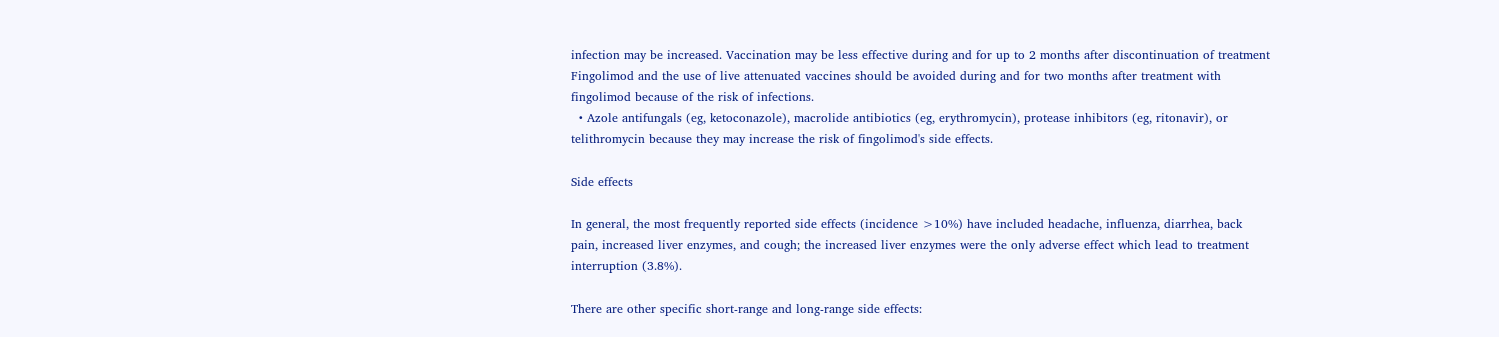infection may be increased. Vaccination may be less effective during and for up to 2 months after discontinuation of treatment Fingolimod and the use of live attenuated vaccines should be avoided during and for two months after treatment with fingolimod because of the risk of infections.
  • Azole antifungals (eg, ketoconazole), macrolide antibiotics (eg, erythromycin), protease inhibitors (eg, ritonavir), or telithromycin because they may increase the risk of fingolimod's side effects.

Side effects

In general, the most frequently reported side effects (incidence >10%) have included headache, influenza, diarrhea, back pain, increased liver enzymes, and cough; the increased liver enzymes were the only adverse effect which lead to treatment interruption (3.8%).

There are other specific short-range and long-range side effects: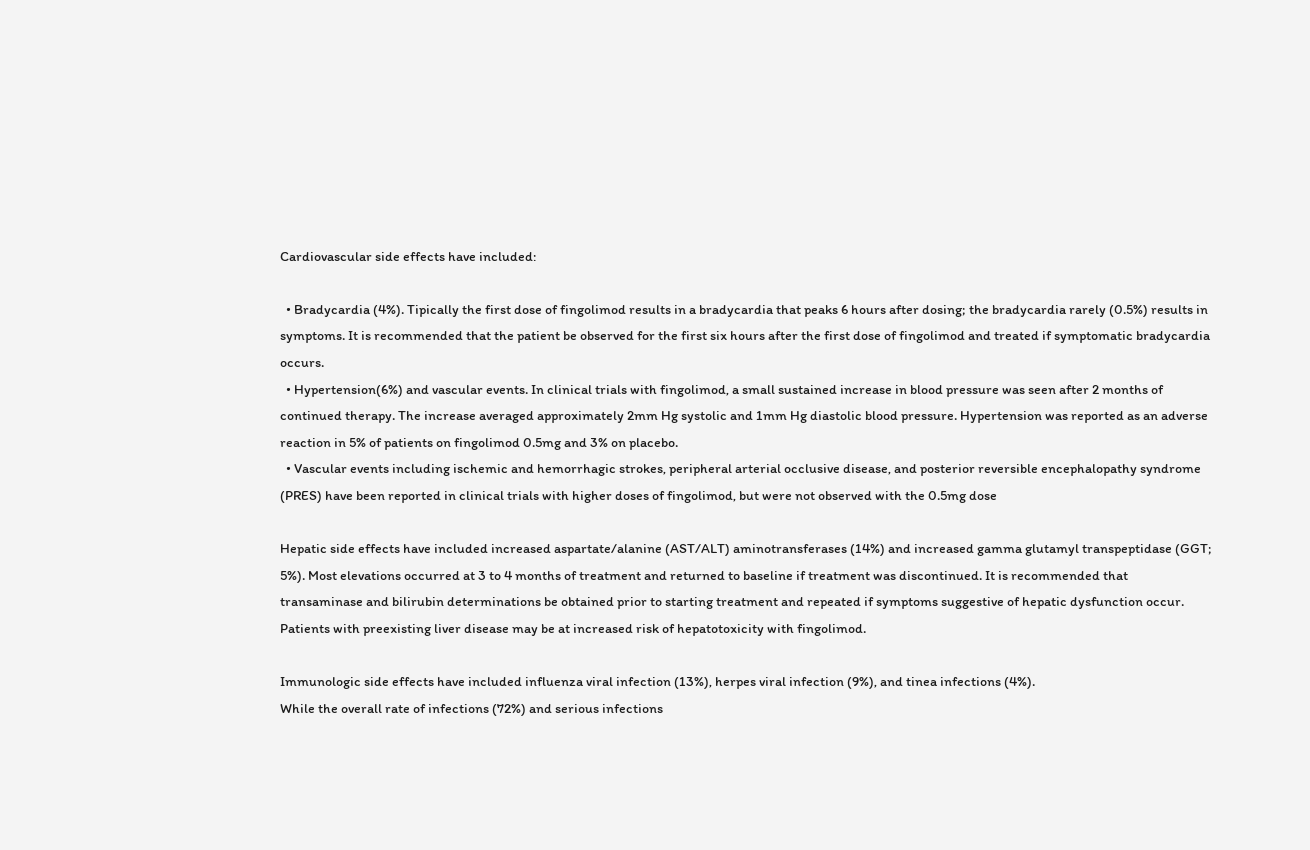Cardiovascular side effects have included:

  • Bradycardia (4%). Tipically the first dose of fingolimod results in a bradycardia that peaks 6 hours after dosing; the bradycardia rarely (0.5%) results in symptoms. It is recommended that the patient be observed for the first six hours after the first dose of fingolimod and treated if symptomatic bradycardia occurs.
  • Hypertension(6%) and vascular events. In clinical trials with fingolimod, a small sustained increase in blood pressure was seen after 2 months of continued therapy. The increase averaged approximately 2mm Hg systolic and 1mm Hg diastolic blood pressure. Hypertension was reported as an adverse reaction in 5% of patients on fingolimod 0.5mg and 3% on placebo.
  • Vascular events including ischemic and hemorrhagic strokes, peripheral arterial occlusive disease, and posterior reversible encephalopathy syndrome (PRES) have been reported in clinical trials with higher doses of fingolimod, but were not observed with the 0.5mg dose

Hepatic side effects have included increased aspartate/alanine (AST/ALT) aminotransferases (14%) and increased gamma glutamyl transpeptidase (GGT; 5%). Most elevations occurred at 3 to 4 months of treatment and returned to baseline if treatment was discontinued. It is recommended that transaminase and bilirubin determinations be obtained prior to starting treatment and repeated if symptoms suggestive of hepatic dysfunction occur. Patients with preexisting liver disease may be at increased risk of hepatotoxicity with fingolimod.

Immunologic side effects have included influenza viral infection (13%), herpes viral infection (9%), and tinea infections (4%).
While the overall rate of infections (72%) and serious infections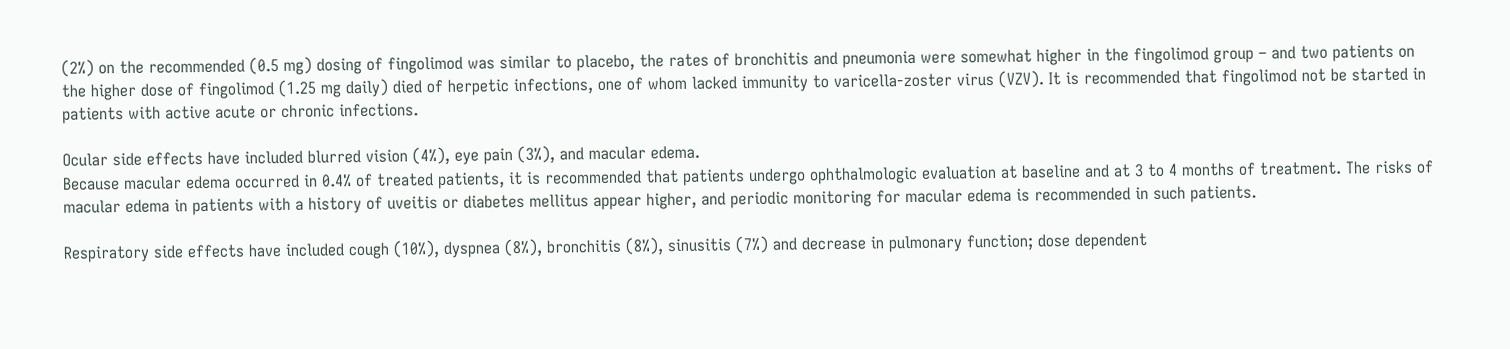(2%) on the recommended (0.5 mg) dosing of fingolimod was similar to placebo, the rates of bronchitis and pneumonia were somewhat higher in the fingolimod group – and two patients on the higher dose of fingolimod (1.25 mg daily) died of herpetic infections, one of whom lacked immunity to varicella-zoster virus (VZV). It is recommended that fingolimod not be started in patients with active acute or chronic infections.

Ocular side effects have included blurred vision (4%), eye pain (3%), and macular edema.
Because macular edema occurred in 0.4% of treated patients, it is recommended that patients undergo ophthalmologic evaluation at baseline and at 3 to 4 months of treatment. The risks of macular edema in patients with a history of uveitis or diabetes mellitus appear higher, and periodic monitoring for macular edema is recommended in such patients.

Respiratory side effects have included cough (10%), dyspnea (8%), bronchitis (8%), sinusitis (7%) and decrease in pulmonary function; dose dependent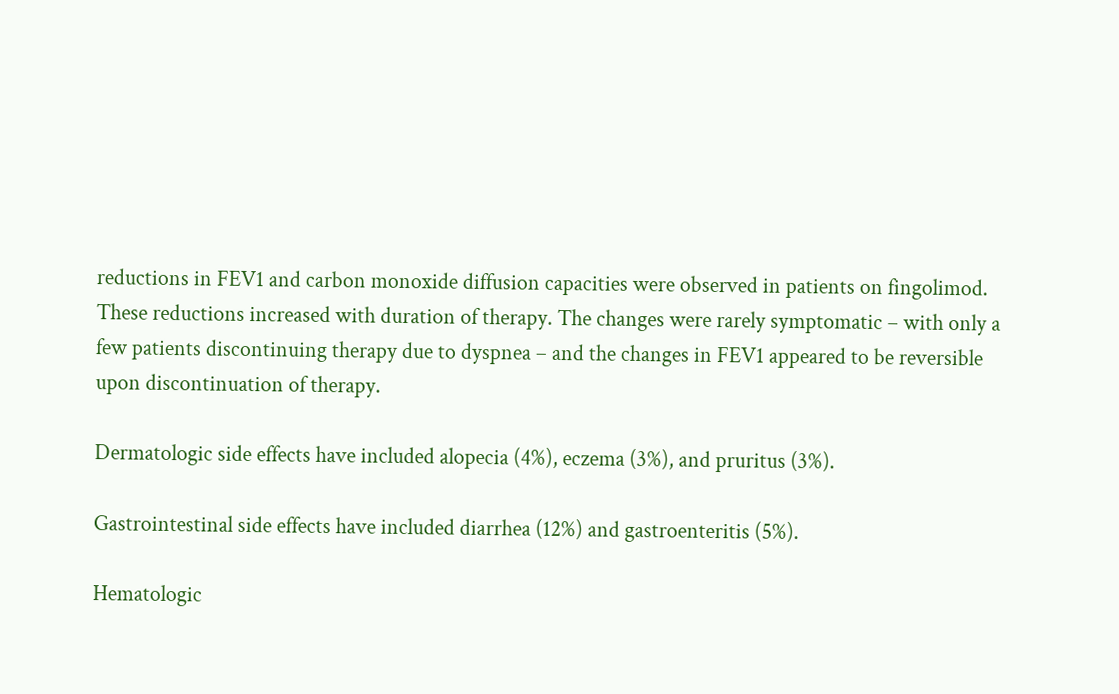reductions in FEV1 and carbon monoxide diffusion capacities were observed in patients on fingolimod. These reductions increased with duration of therapy. The changes were rarely symptomatic – with only a few patients discontinuing therapy due to dyspnea – and the changes in FEV1 appeared to be reversible upon discontinuation of therapy.

Dermatologic side effects have included alopecia (4%), eczema (3%), and pruritus (3%).

Gastrointestinal side effects have included diarrhea (12%) and gastroenteritis (5%).

Hematologic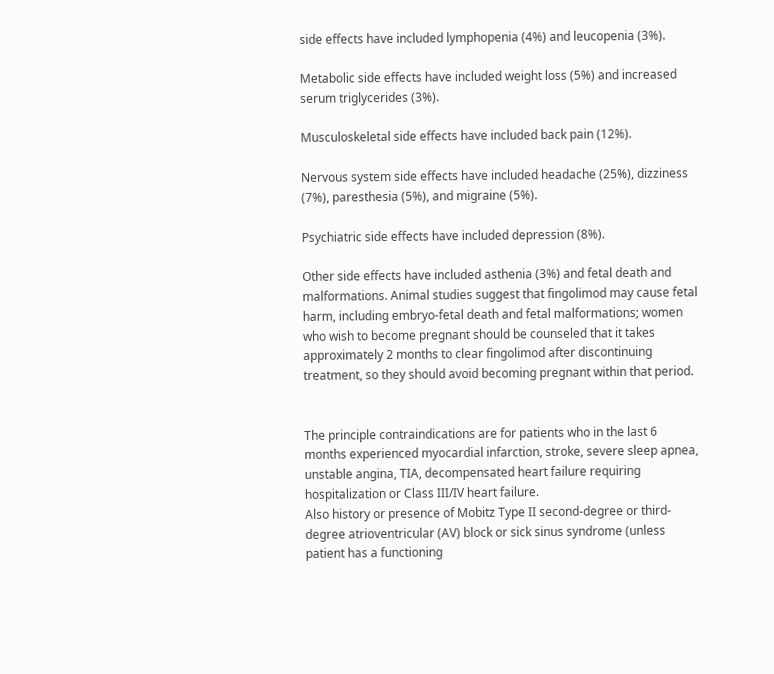side effects have included lymphopenia (4%) and leucopenia (3%).

Metabolic side effects have included weight loss (5%) and increased serum triglycerides (3%).

Musculoskeletal side effects have included back pain (12%).

Nervous system side effects have included headache (25%), dizziness (7%), paresthesia (5%), and migraine (5%).

Psychiatric side effects have included depression (8%).

Other side effects have included asthenia (3%) and fetal death and malformations. Animal studies suggest that fingolimod may cause fetal harm, including embryo-fetal death and fetal malformations; women who wish to become pregnant should be counseled that it takes approximately 2 months to clear fingolimod after discontinuing treatment, so they should avoid becoming pregnant within that period.


The principle contraindications are for patients who in the last 6 months experienced myocardial infarction, stroke, severe sleep apnea, unstable angina, TIA, decompensated heart failure requiring hospitalization or Class III/IV heart failure.
Also history or presence of Mobitz Type II second-degree or third-degree atrioventricular (AV) block or sick sinus syndrome (unless patient has a functioning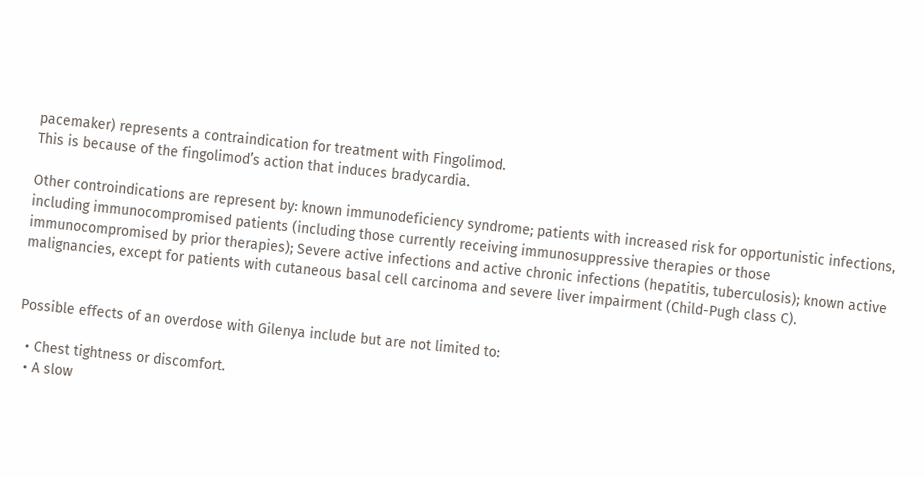pacemaker) represents a contraindication for treatment with Fingolimod.
This is because of the fingolimod’s action that induces bradycardia.

Other controindications are represent by: known immunodeficiency syndrome; patients with increased risk for opportunistic infections, including immunocompromised patients (including those currently receiving immunosuppressive therapies or those immunocompromised by prior therapies); Severe active infections and active chronic infections (hepatitis, tuberculosis); known active malignancies, except for patients with cutaneous basal cell carcinoma and severe liver impairment (Child-Pugh class C).


Possible effects of an overdose with Gilenya include but are not limited to:

  • Chest tightness or discomfort.
  • A slow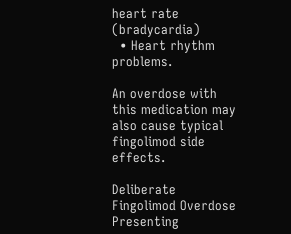heart rate (bradycardia)
  • Heart rhythm problems.

An overdose with this medication may also cause typical fingolimod side effects.

Deliberate Fingolimod Overdose Presenting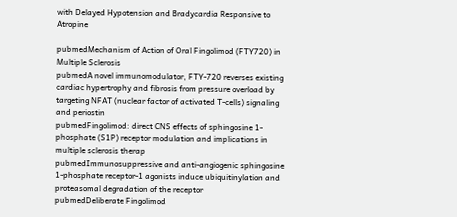with Delayed Hypotension and Bradycardia Responsive to Atropine

pubmedMechanism of Action of Oral Fingolimod (FTY720) in Multiple Sclerosis
pubmedA novel immunomodulator, FTY-720 reverses existing cardiac hypertrophy and fibrosis from pressure overload by targeting NFAT (nuclear factor of activated T-cells) signaling and periostin
pubmedFingolimod: direct CNS effects of sphingosine 1-phosphate (S1P) receptor modulation and implications in multiple sclerosis therap
pubmedImmunosuppressive and anti-angiogenic sphingosine 1-phosphate receptor-1 agonists induce ubiquitinylation and proteasomal degradation of the receptor
pubmedDeliberate Fingolimod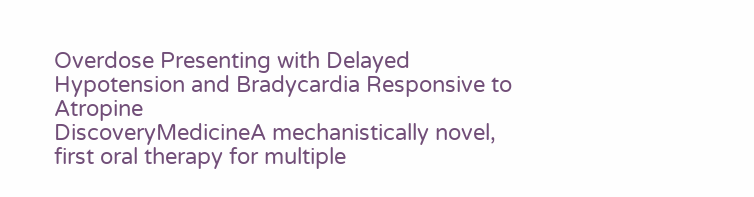Overdose Presenting with Delayed Hypotension and Bradycardia Responsive to Atropine
DiscoveryMedicineA mechanistically novel, first oral therapy for multiple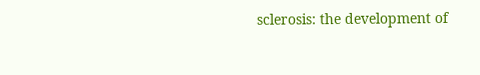sclerosis: the development of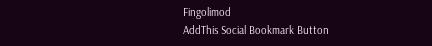Fingolimod
AddThis Social Bookmark Button